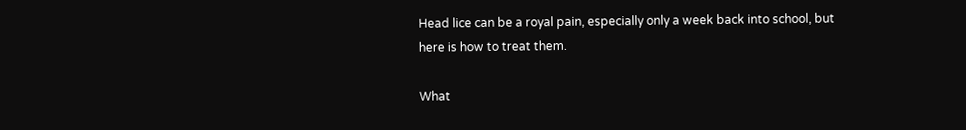Head lice can be a royal pain, especially only a week back into school, but here is how to treat them.

What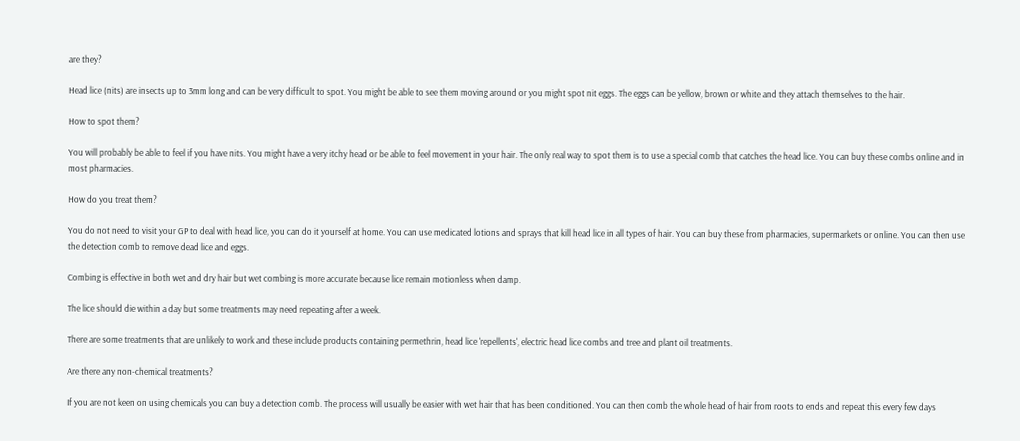are they?

Head lice (nits) are insects up to 3mm long and can be very difficult to spot. You might be able to see them moving around or you might spot nit eggs. The eggs can be yellow, brown or white and they attach themselves to the hair.

How to spot them?

You will probably be able to feel if you have nits. You might have a very itchy head or be able to feel movement in your hair. The only real way to spot them is to use a special comb that catches the head lice. You can buy these combs online and in most pharmacies.

How do you treat them?

You do not need to visit your GP to deal with head lice, you can do it yourself at home. You can use medicated lotions and sprays that kill head lice in all types of hair. You can buy these from pharmacies, supermarkets or online. You can then use the detection comb to remove dead lice and eggs.

Combing is effective in both wet and dry hair but wet combing is more accurate because lice remain motionless when damp.

The lice should die within a day but some treatments may need repeating after a week.

There are some treatments that are unlikely to work and these include products containing permethrin, head lice 'repellents', electric head lice combs and tree and plant oil treatments.

Are there any non-chemical treatments?

If you are not keen on using chemicals you can buy a detection comb. The process will usually be easier with wet hair that has been conditioned. You can then comb the whole head of hair from roots to ends and repeat this every few days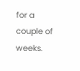for a couple of weeks.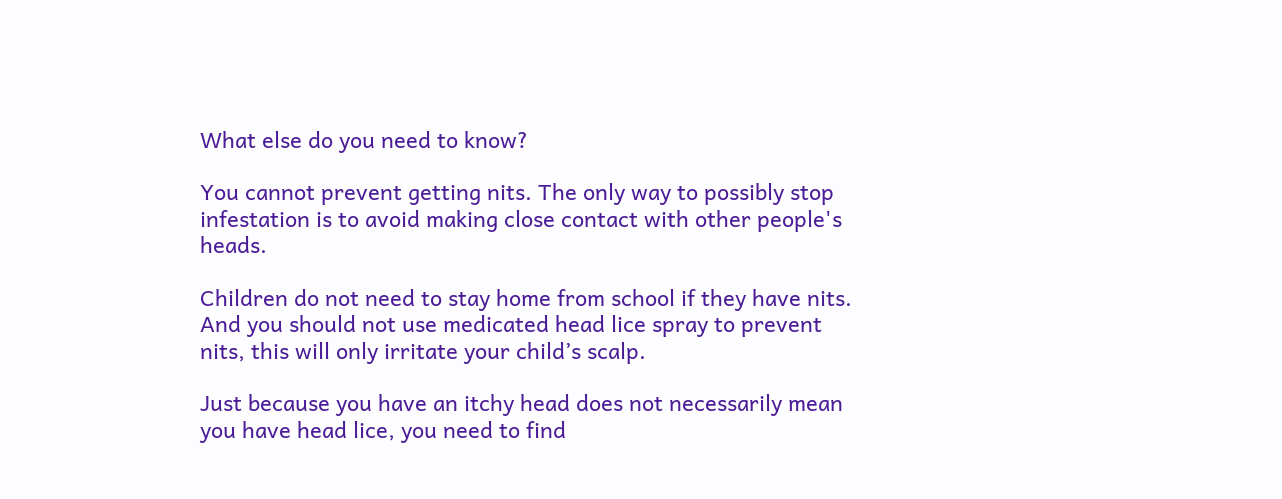What else do you need to know?

You cannot prevent getting nits. The only way to possibly stop infestation is to avoid making close contact with other people's heads.

Children do not need to stay home from school if they have nits. And you should not use medicated head lice spray to prevent nits, this will only irritate your child’s scalp.

Just because you have an itchy head does not necessarily mean you have head lice, you need to find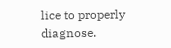lice to properly diagnose.